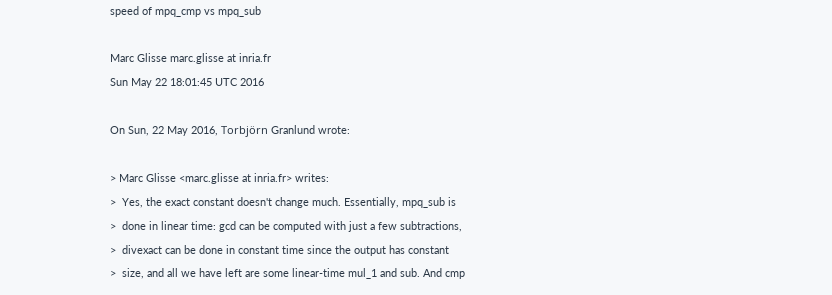speed of mpq_cmp vs mpq_sub

Marc Glisse marc.glisse at inria.fr
Sun May 22 18:01:45 UTC 2016

On Sun, 22 May 2016, Torbjörn Granlund wrote:

> Marc Glisse <marc.glisse at inria.fr> writes:
>  Yes, the exact constant doesn't change much. Essentially, mpq_sub is
>  done in linear time: gcd can be computed with just a few subtractions,
>  divexact can be done in constant time since the output has constant
>  size, and all we have left are some linear-time mul_1 and sub. And cmp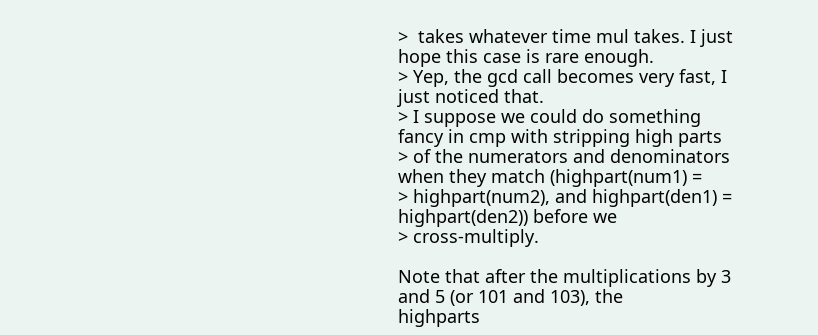>  takes whatever time mul takes. I just hope this case is rare enough.
> Yep, the gcd call becomes very fast, I just noticed that.
> I suppose we could do something fancy in cmp with stripping high parts
> of the numerators and denominators when they match (highpart(num1) =
> highpart(num2), and highpart(den1) = highpart(den2)) before we
> cross-multiply.

Note that after the multiplications by 3 and 5 (or 101 and 103), the
highparts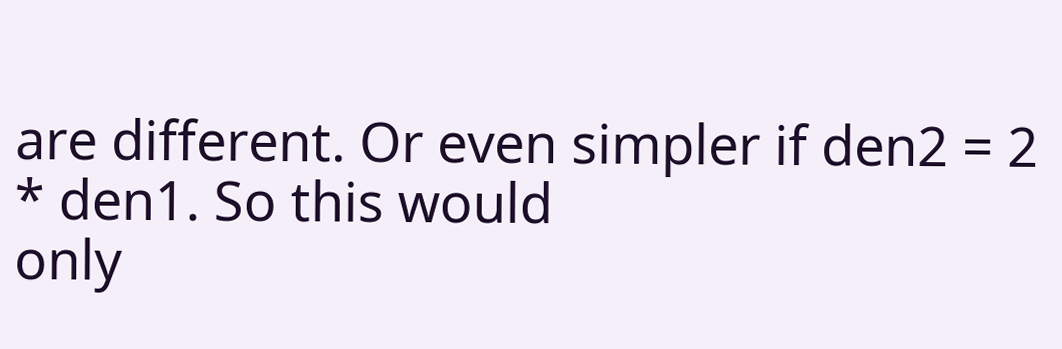are different. Or even simpler if den2 = 2 * den1. So this would
only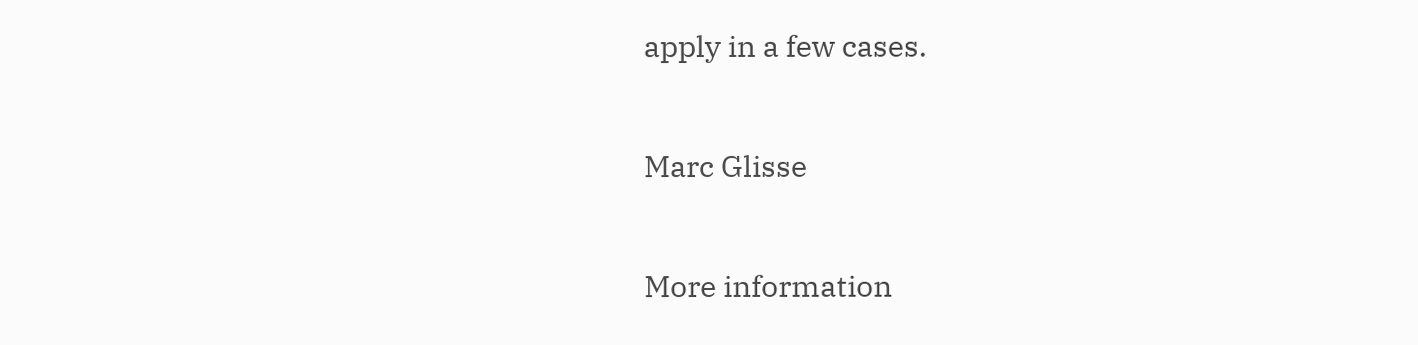apply in a few cases.

Marc Glisse

More information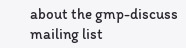about the gmp-discuss mailing list